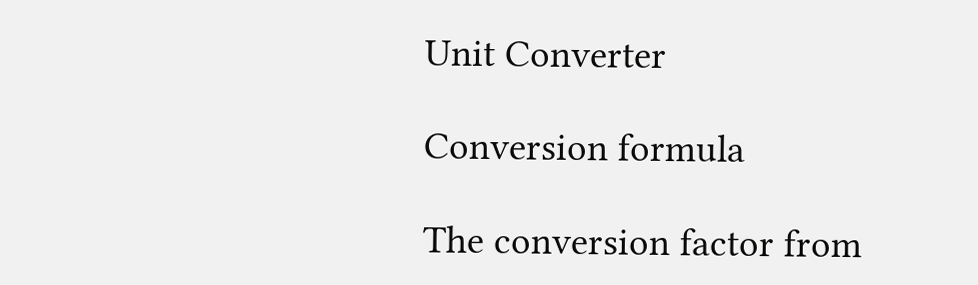Unit Converter

Conversion formula

The conversion factor from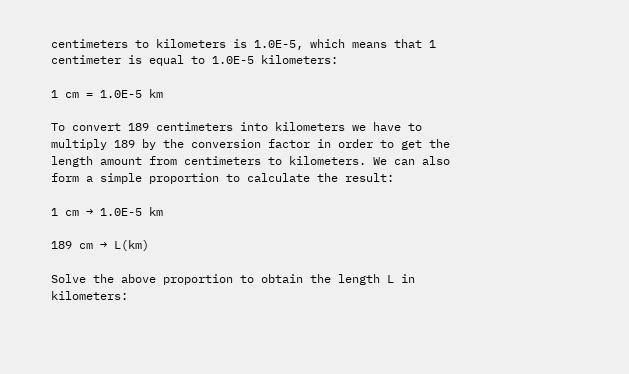centimeters to kilometers is 1.0E-5, which means that 1 centimeter is equal to 1.0E-5 kilometers:

1 cm = 1.0E-5 km

To convert 189 centimeters into kilometers we have to multiply 189 by the conversion factor in order to get the length amount from centimeters to kilometers. We can also form a simple proportion to calculate the result:

1 cm → 1.0E-5 km

189 cm → L(km)

Solve the above proportion to obtain the length L in kilometers: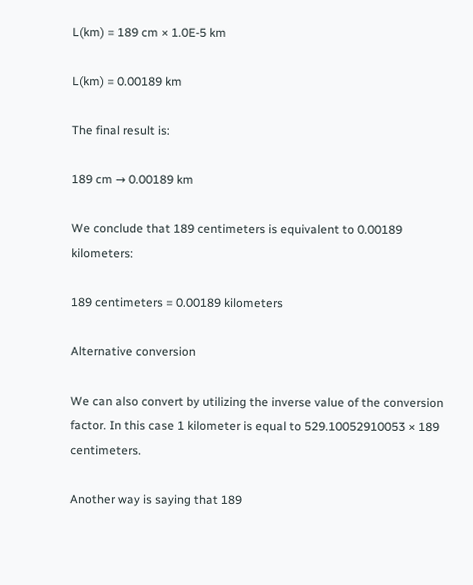L(km) = 189 cm × 1.0E-5 km

L(km) = 0.00189 km

The final result is:

189 cm → 0.00189 km

We conclude that 189 centimeters is equivalent to 0.00189 kilometers:

189 centimeters = 0.00189 kilometers

Alternative conversion

We can also convert by utilizing the inverse value of the conversion factor. In this case 1 kilometer is equal to 529.10052910053 × 189 centimeters.

Another way is saying that 189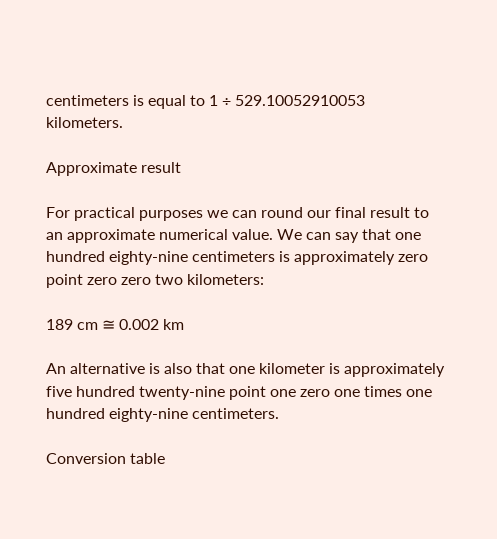centimeters is equal to 1 ÷ 529.10052910053 kilometers.

Approximate result

For practical purposes we can round our final result to an approximate numerical value. We can say that one hundred eighty-nine centimeters is approximately zero point zero zero two kilometers:

189 cm ≅ 0.002 km

An alternative is also that one kilometer is approximately five hundred twenty-nine point one zero one times one hundred eighty-nine centimeters.

Conversion table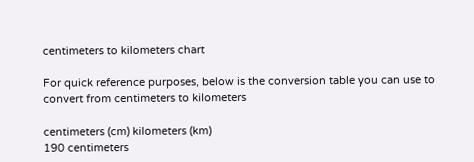centimeters to kilometers chart

For quick reference purposes, below is the conversion table you can use to convert from centimeters to kilometers

centimeters (cm) kilometers (km)
190 centimeters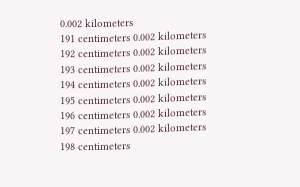0.002 kilometers
191 centimeters 0.002 kilometers
192 centimeters 0.002 kilometers
193 centimeters 0.002 kilometers
194 centimeters 0.002 kilometers
195 centimeters 0.002 kilometers
196 centimeters 0.002 kilometers
197 centimeters 0.002 kilometers
198 centimeters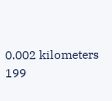0.002 kilometers
199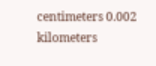centimeters 0.002 kilometers